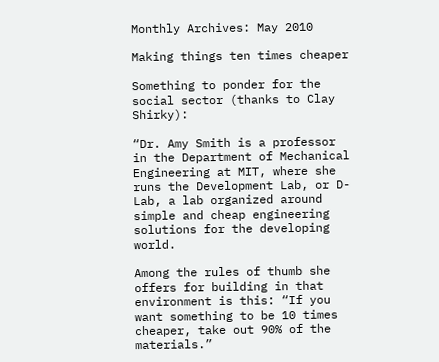Monthly Archives: May 2010

Making things ten times cheaper

Something to ponder for the social sector (thanks to Clay Shirky):

“Dr. Amy Smith is a professor in the Department of Mechanical Engineering at MIT, where she runs the Development Lab, or D-Lab, a lab organized around simple and cheap engineering solutions for the developing world.

Among the rules of thumb she offers for building in that environment is this: “If you want something to be 10 times cheaper, take out 90% of the materials.”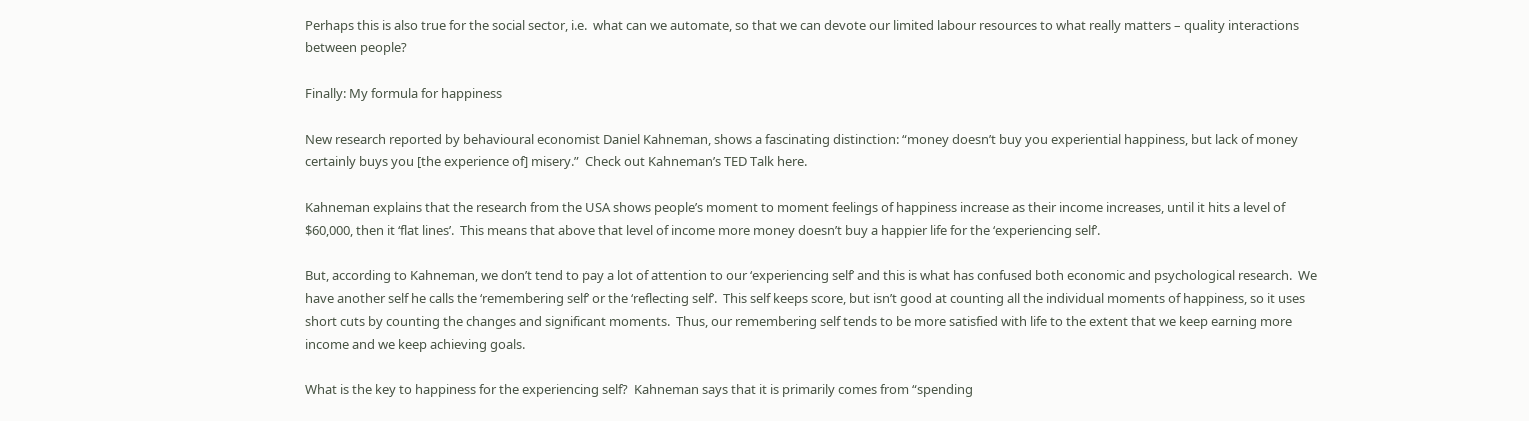Perhaps this is also true for the social sector, i.e.  what can we automate, so that we can devote our limited labour resources to what really matters – quality interactions between people?

Finally: My formula for happiness

New research reported by behavioural economist Daniel Kahneman, shows a fascinating distinction: “money doesn’t buy you experiential happiness, but lack of money certainly buys you [the experience of] misery.”  Check out Kahneman’s TED Talk here.

Kahneman explains that the research from the USA shows people’s moment to moment feelings of happiness increase as their income increases, until it hits a level of $60,000, then it ‘flat lines’.  This means that above that level of income more money doesn’t buy a happier life for the ‘experiencing self’.

But, according to Kahneman, we don’t tend to pay a lot of attention to our ‘experiencing self’ and this is what has confused both economic and psychological research.  We have another self he calls the ‘remembering self’ or the ‘reflecting self’.  This self keeps score, but isn’t good at counting all the individual moments of happiness, so it uses short cuts by counting the changes and significant moments.  Thus, our remembering self tends to be more satisfied with life to the extent that we keep earning more income and we keep achieving goals.

What is the key to happiness for the experiencing self?  Kahneman says that it is primarily comes from “spending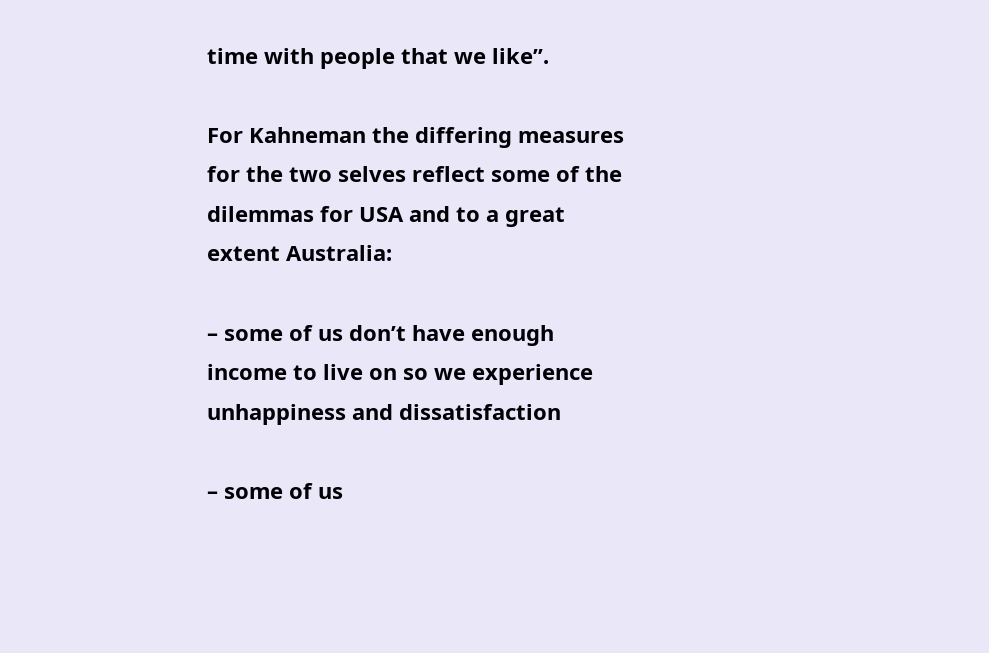time with people that we like”.

For Kahneman the differing measures for the two selves reflect some of the dilemmas for USA and to a great extent Australia:

– some of us don’t have enough income to live on so we experience unhappiness and dissatisfaction

– some of us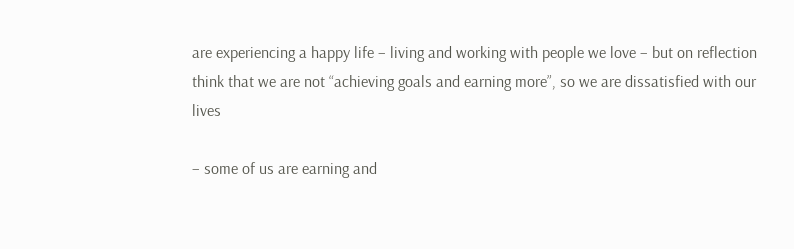are experiencing a happy life – living and working with people we love – but on reflection think that we are not “achieving goals and earning more”, so we are dissatisfied with our lives

– some of us are earning and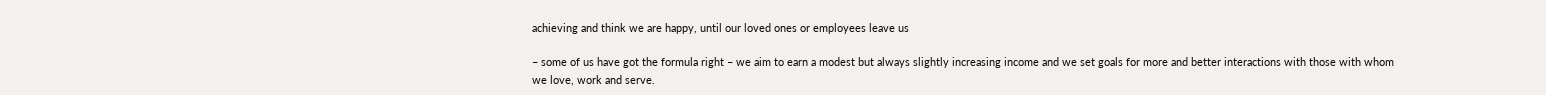achieving and think we are happy, until our loved ones or employees leave us

– some of us have got the formula right – we aim to earn a modest but always slightly increasing income and we set goals for more and better interactions with those with whom we love, work and serve.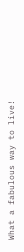What a fabulous way to live!